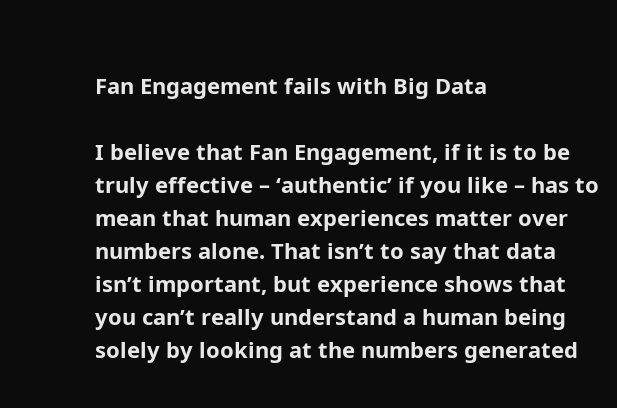Fan Engagement fails with Big Data

I believe that Fan Engagement, if it is to be truly effective – ‘authentic’ if you like – has to mean that human experiences matter over numbers alone. That isn’t to say that data isn’t important, but experience shows that you can’t really understand a human being solely by looking at the numbers generated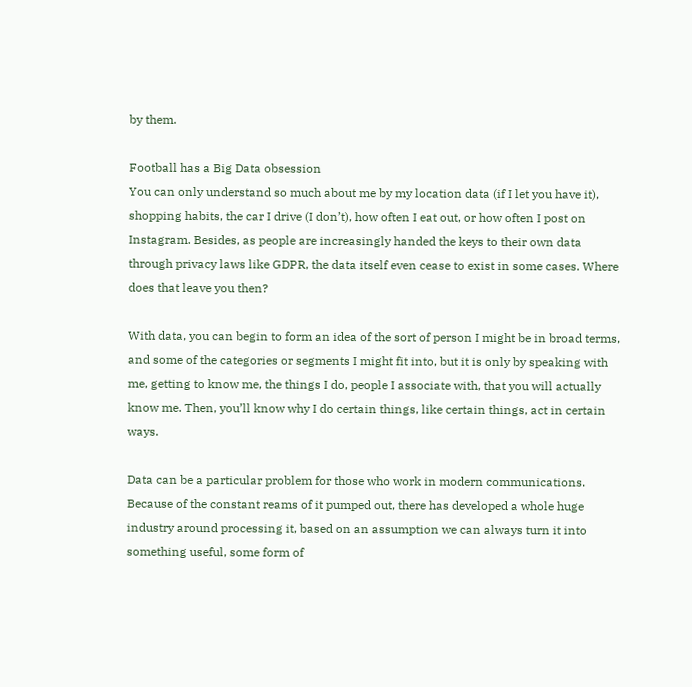by them.

Football has a Big Data obsession
You can only understand so much about me by my location data (if I let you have it), shopping habits, the car I drive (I don’t), how often I eat out, or how often I post on Instagram. Besides, as people are increasingly handed the keys to their own data through privacy laws like GDPR, the data itself even cease to exist in some cases. Where does that leave you then?

With data, you can begin to form an idea of the sort of person I might be in broad terms, and some of the categories or segments I might fit into, but it is only by speaking with me, getting to know me, the things I do, people I associate with, that you will actually know me. Then, you’ll know why I do certain things, like certain things, act in certain ways.

Data can be a particular problem for those who work in modern communications. Because of the constant reams of it pumped out, there has developed a whole huge industry around processing it, based on an assumption we can always turn it into something useful, some form of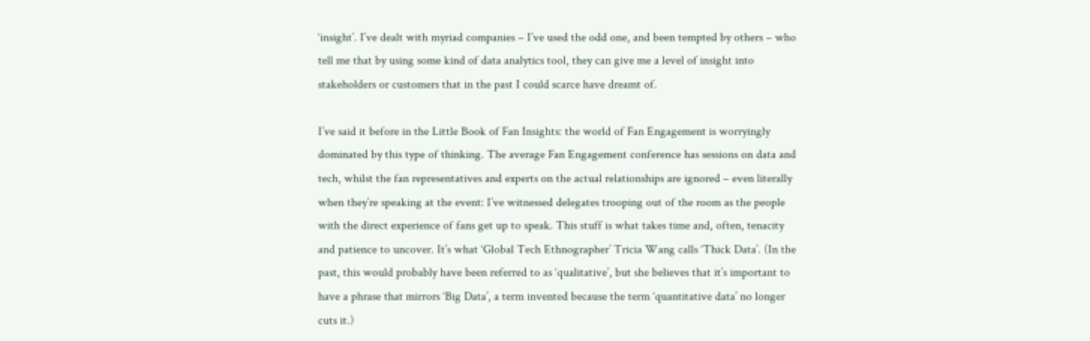‘insight’. I’ve dealt with myriad companies – I’ve used the odd one, and been tempted by others – who tell me that by using some kind of data analytics tool, they can give me a level of insight into stakeholders or customers that in the past I could scarce have dreamt of.

I’ve said it before in the Little Book of Fan Insights: the world of Fan Engagement is worryingly dominated by this type of thinking. The average Fan Engagement conference has sessions on data and tech, whilst the fan representatives and experts on the actual relationships are ignored – even literally when they’re speaking at the event: I’ve witnessed delegates trooping out of the room as the people with the direct experience of fans get up to speak. This stuff is what takes time and, often, tenacity and patience to uncover. It’s what ‘Global Tech Ethnographer’ Tricia Wang calls ‘Thick Data’. (In the past, this would probably have been referred to as ‘qualitative’, but she believes that it’s important to have a phrase that mirrors ‘Big Data’, a term invented because the term ‘quantitative data’ no longer cuts it.)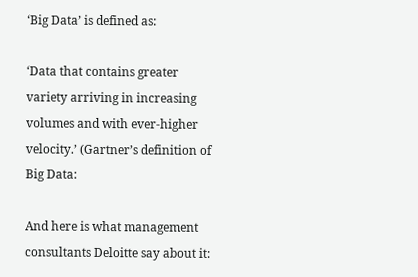‘Big Data’ is defined as:

‘Data that contains greater variety arriving in increasing volumes and with ever-higher velocity.’ (Gartner’s definition of Big Data:

And here is what management consultants Deloitte say about it: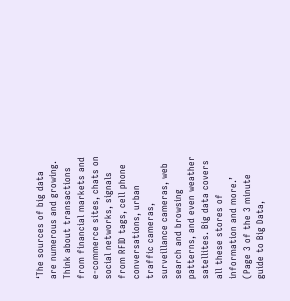‘The sources of big data are numerous and growing. Think about transactions from financial markets and e-commerce sites, chats on social networks, signals from RFID tags, cell phone conversations, urban traffic cameras, surveillance cameras, web search and browsing patterns, and even weather satellites. Big data covers all these stores of information and more.’ (Page 3 of the 3 minute guide to Big Data,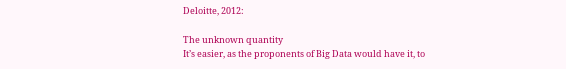Deloitte, 2012:

The unknown quantity
It’s easier, as the proponents of Big Data would have it, to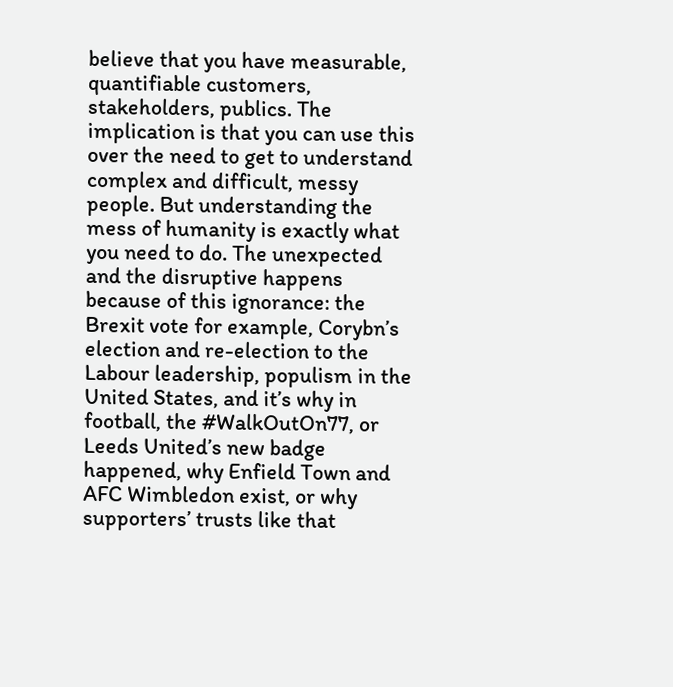believe that you have measurable, quantifiable customers, stakeholders, publics. The implication is that you can use this over the need to get to understand complex and difficult, messy people. But understanding the mess of humanity is exactly what you need to do. The unexpected and the disruptive happens because of this ignorance: the Brexit vote for example, Corybn’s election and re-election to the Labour leadership, populism in the United States, and it’s why in football, the #WalkOutOn77, or Leeds United’s new badge happened, why Enfield Town and AFC Wimbledon exist, or why supporters’ trusts like that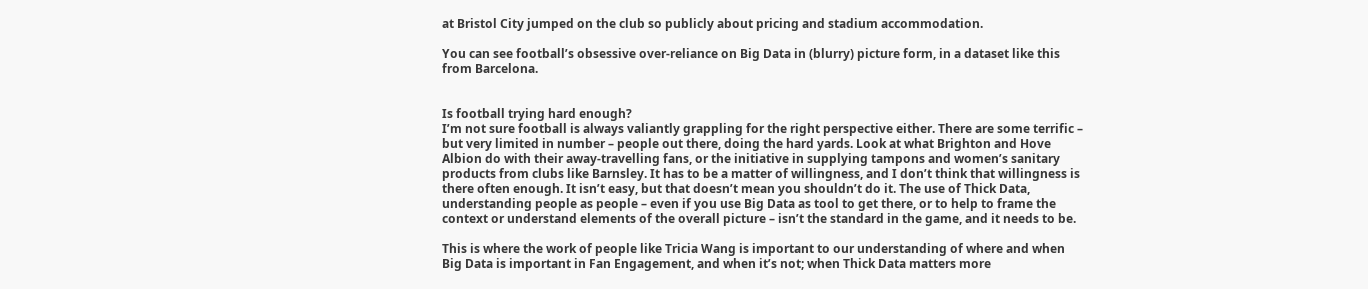at Bristol City jumped on the club so publicly about pricing and stadium accommodation.

You can see football’s obsessive over-reliance on Big Data in (blurry) picture form, in a dataset like this from Barcelona.


Is football trying hard enough?
I’m not sure football is always valiantly grappling for the right perspective either. There are some terrific – but very limited in number – people out there, doing the hard yards. Look at what Brighton and Hove Albion do with their away-travelling fans, or the initiative in supplying tampons and women’s sanitary products from clubs like Barnsley. It has to be a matter of willingness, and I don’t think that willingness is there often enough. It isn’t easy, but that doesn’t mean you shouldn’t do it. The use of Thick Data, understanding people as people – even if you use Big Data as tool to get there, or to help to frame the context or understand elements of the overall picture – isn’t the standard in the game, and it needs to be.

This is where the work of people like Tricia Wang is important to our understanding of where and when Big Data is important in Fan Engagement, and when it’s not; when Thick Data matters more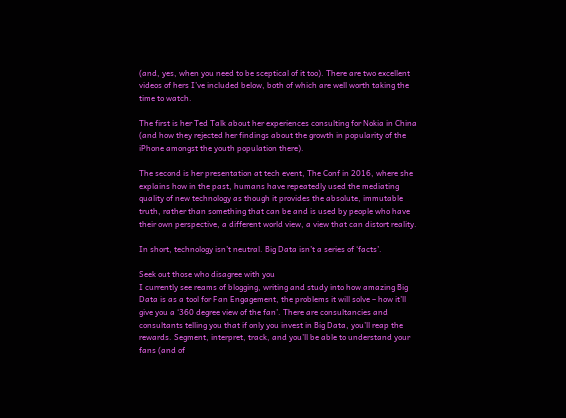(and, yes, when you need to be sceptical of it too). There are two excellent videos of hers I’ve included below, both of which are well worth taking the time to watch.

The first is her Ted Talk about her experiences consulting for Nokia in China (and how they rejected her findings about the growth in popularity of the iPhone amongst the youth population there).

The second is her presentation at tech event, The Conf in 2016, where she explains how in the past, humans have repeatedly used the mediating quality of new technology as though it provides the absolute, immutable truth, rather than something that can be and is used by people who have their own perspective, a different world view, a view that can distort reality.

In short, technology isn’t neutral. Big Data isn’t a series of ‘facts’.

Seek out those who disagree with you
I currently see reams of blogging, writing and study into how amazing Big Data is as a tool for Fan Engagement, the problems it will solve – how it’ll give you a ‘360 degree view of the fan’. There are consultancies and consultants telling you that if only you invest in Big Data, you’ll reap the rewards. Segment, interpret, track, and you’ll be able to understand your fans (and of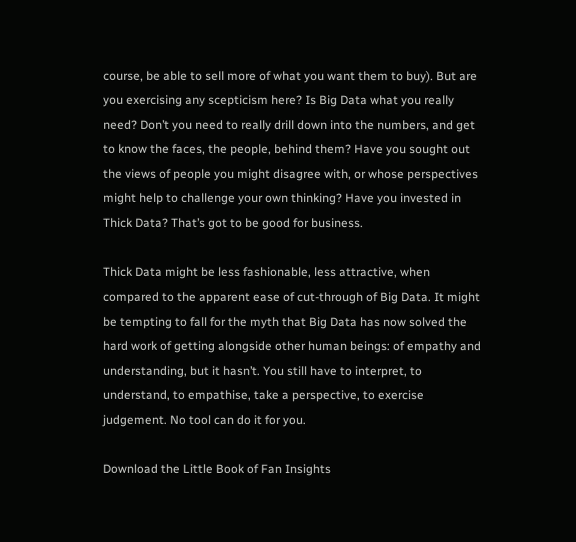course, be able to sell more of what you want them to buy). But are you exercising any scepticism here? Is Big Data what you really need? Don’t you need to really drill down into the numbers, and get to know the faces, the people, behind them? Have you sought out the views of people you might disagree with, or whose perspectives might help to challenge your own thinking? Have you invested in Thick Data? That’s got to be good for business.

Thick Data might be less fashionable, less attractive, when compared to the apparent ease of cut-through of Big Data. It might be tempting to fall for the myth that Big Data has now solved the hard work of getting alongside other human beings: of empathy and understanding, but it hasn’t. You still have to interpret, to understand, to empathise, take a perspective, to exercise judgement. No tool can do it for you.

Download the Little Book of Fan Insights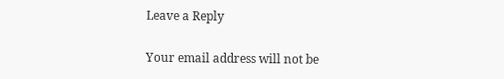Leave a Reply

Your email address will not be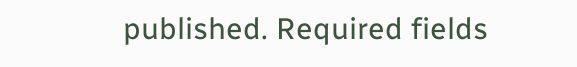published. Required fields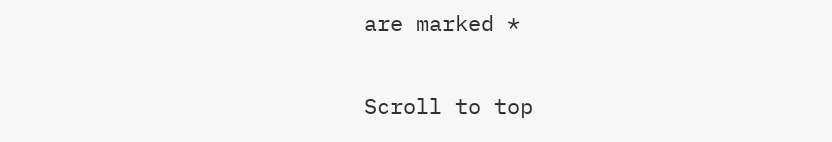are marked *

Scroll to top